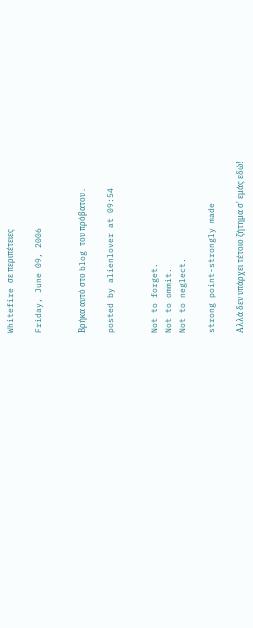Whitefire σε περιπέτειες

Friday, June 09, 2006


Bρήκα αυτό στο blog του πρόβατου .

posted by alienlover at 09:54


Not to forget.
Not to ommit.
Not to neglect.

strong point-strongly made

Αλλά δεν υπάρχει τέτοιο ζήτημα σ' εμάς εδώ!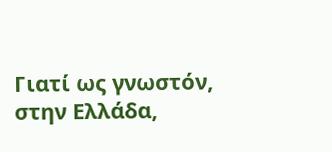Γιατί ως γνωστόν, στην Ελλάδα,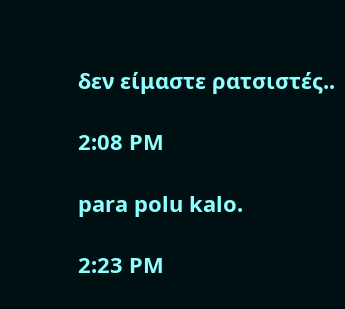δεν είμαστε ρατσιστές..

2:08 PM

para polu kalo.

2:23 PM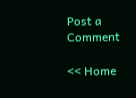Post a Comment

<< Home